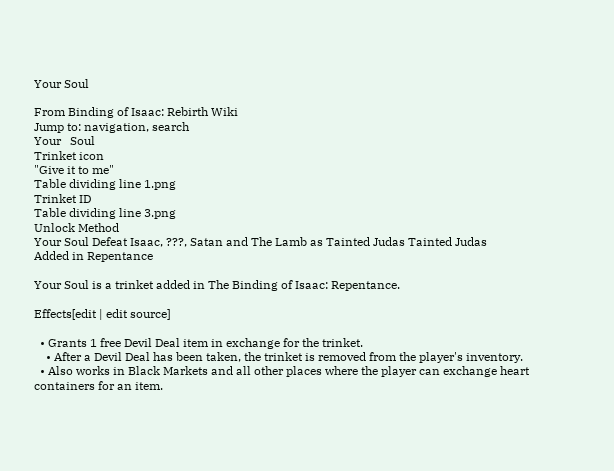Your Soul

From Binding of Isaac: Rebirth Wiki
Jump to: navigation, search
Your   Soul
Trinket icon
"Give it to me"
Table dividing line 1.png
Trinket ID
Table dividing line 3.png
Unlock Method
Your Soul Defeat Isaac, ???, Satan and The Lamb as Tainted Judas Tainted Judas
Added in Repentance

Your Soul is a trinket added in The Binding of Isaac: Repentance.

Effects[edit | edit source]

  • Grants 1 free Devil Deal item in exchange for the trinket.
    • After a Devil Deal has been taken, the trinket is removed from the player's inventory.
  • Also works in Black Markets and all other places where the player can exchange heart containers for an item.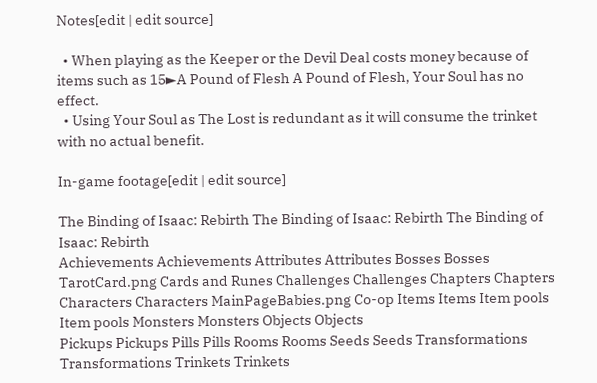Notes[edit | edit source]

  • When playing as the Keeper or the Devil Deal costs money because of items such as 15►A Pound of Flesh A Pound of Flesh, Your Soul has no effect.
  • Using Your Soul as The Lost is redundant as it will consume the trinket with no actual benefit.

In-game footage[edit | edit source]

The Binding of Isaac: Rebirth The Binding of Isaac: Rebirth The Binding of Isaac: Rebirth
Achievements Achievements Attributes Attributes Bosses Bosses TarotCard.png Cards and Runes Challenges Challenges Chapters Chapters
Characters Characters MainPageBabies.png Co-op Items Items Item pools Item pools Monsters Monsters Objects Objects
Pickups Pickups Pills Pills Rooms Rooms Seeds Seeds Transformations Transformations Trinkets Trinkets